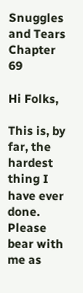Snuggles and Tears Chapter 69

Hi Folks,

This is, by far, the hardest thing I have ever done. Please bear with me as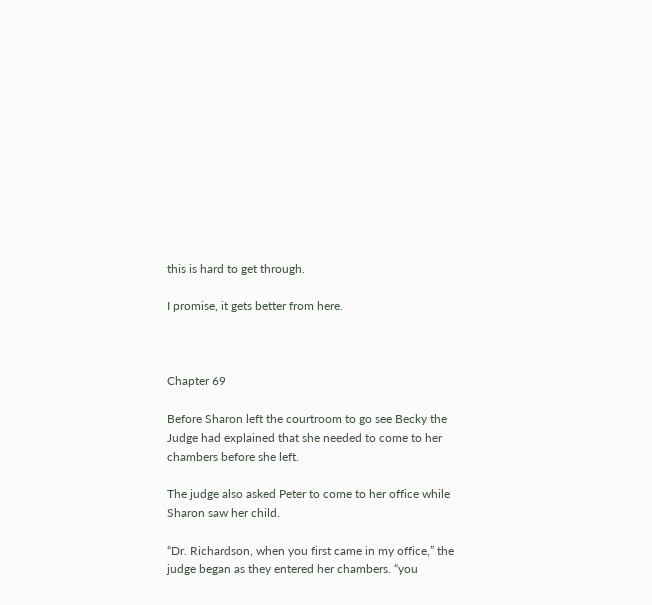this is hard to get through.

I promise, it gets better from here.



Chapter 69

Before Sharon left the courtroom to go see Becky the Judge had explained that she needed to come to her chambers before she left.

The judge also asked Peter to come to her office while Sharon saw her child.

“Dr. Richardson, when you first came in my office,” the judge began as they entered her chambers. “you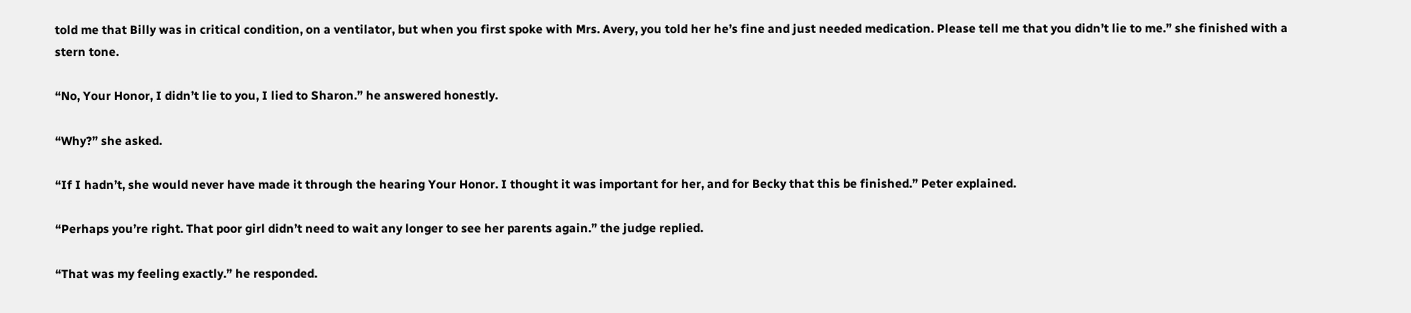told me that Billy was in critical condition, on a ventilator, but when you first spoke with Mrs. Avery, you told her he’s fine and just needed medication. Please tell me that you didn’t lie to me.” she finished with a stern tone.

“No, Your Honor, I didn’t lie to you, I lied to Sharon.” he answered honestly.

“Why?” she asked.

“If I hadn’t, she would never have made it through the hearing Your Honor. I thought it was important for her, and for Becky that this be finished.” Peter explained.

“Perhaps you’re right. That poor girl didn’t need to wait any longer to see her parents again.” the judge replied.

“That was my feeling exactly.” he responded.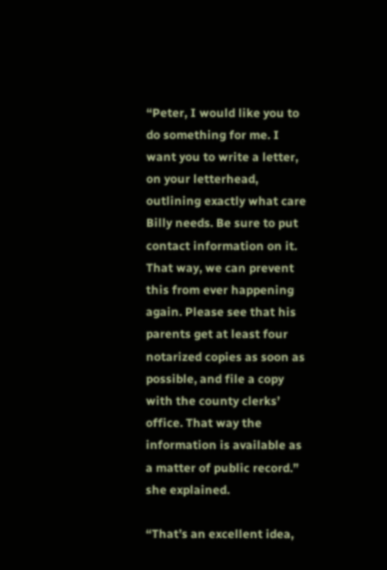“Peter, I would like you to do something for me. I want you to write a letter, on your letterhead, outlining exactly what care Billy needs. Be sure to put contact information on it. That way, we can prevent this from ever happening again. Please see that his parents get at least four notarized copies as soon as possible, and file a copy with the county clerks’ office. That way the information is available as a matter of public record.” she explained.

“That’s an excellent idea,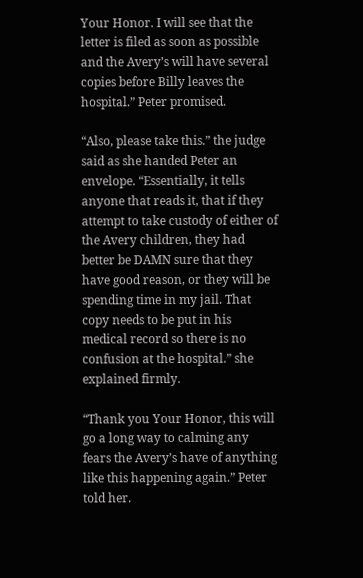Your Honor. I will see that the letter is filed as soon as possible and the Avery’s will have several copies before Billy leaves the hospital.” Peter promised.

“Also, please take this.” the judge said as she handed Peter an envelope. “Essentially, it tells anyone that reads it, that if they attempt to take custody of either of the Avery children, they had better be DAMN sure that they have good reason, or they will be spending time in my jail. That copy needs to be put in his medical record so there is no confusion at the hospital.” she explained firmly.

“Thank you Your Honor, this will go a long way to calming any fears the Avery’s have of anything like this happening again.” Peter told her.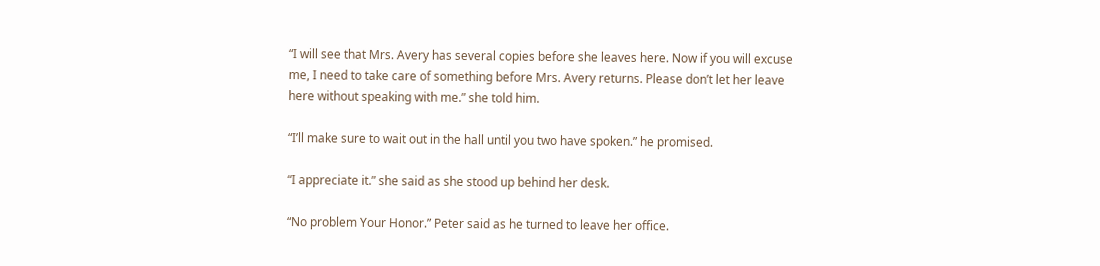“I will see that Mrs. Avery has several copies before she leaves here. Now if you will excuse me, I need to take care of something before Mrs. Avery returns. Please don’t let her leave here without speaking with me.” she told him.

“I’ll make sure to wait out in the hall until you two have spoken.” he promised.

“I appreciate it.” she said as she stood up behind her desk.

“No problem Your Honor.” Peter said as he turned to leave her office.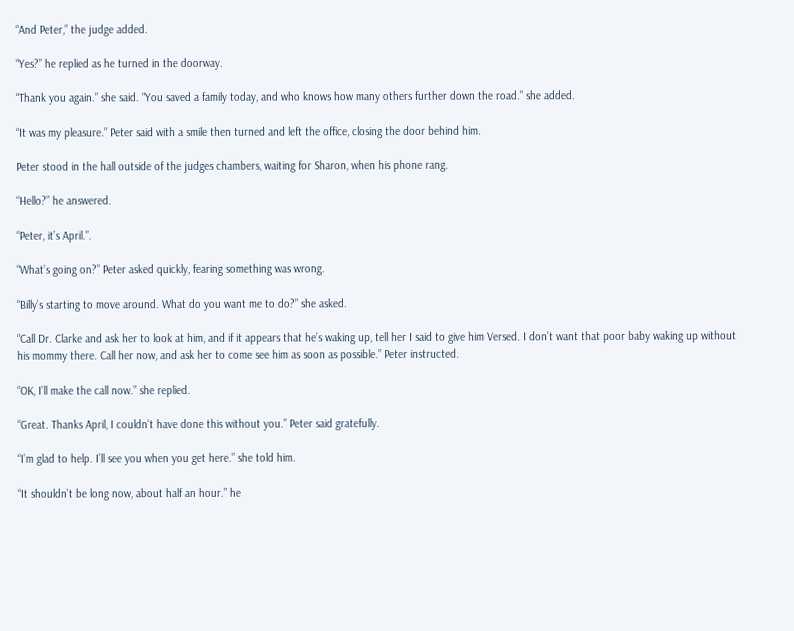“And Peter,” the judge added.

“Yes?” he replied as he turned in the doorway.

“Thank you again.” she said. “You saved a family today, and who knows how many others further down the road.” she added.

“It was my pleasure.” Peter said with a smile then turned and left the office, closing the door behind him.

Peter stood in the hall outside of the judges chambers, waiting for Sharon, when his phone rang.

“Hello?” he answered.

“Peter, it’s April.”.

“What’s going on?” Peter asked quickly, fearing something was wrong.

“Billy’s starting to move around. What do you want me to do?” she asked.

“Call Dr. Clarke and ask her to look at him, and if it appears that he’s waking up, tell her I said to give him Versed. I don’t want that poor baby waking up without his mommy there. Call her now, and ask her to come see him as soon as possible.” Peter instructed.

“OK, I’ll make the call now.” she replied.

“Great. Thanks April, I couldn’t have done this without you.” Peter said gratefully.

“I’m glad to help. I’ll see you when you get here.” she told him.

“It shouldn’t be long now, about half an hour.” he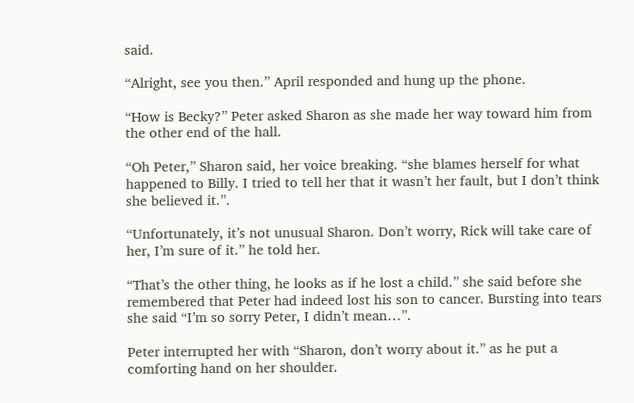said.

“Alright, see you then.” April responded and hung up the phone.

“How is Becky?” Peter asked Sharon as she made her way toward him from the other end of the hall.

“Oh Peter,” Sharon said, her voice breaking. “she blames herself for what happened to Billy. I tried to tell her that it wasn’t her fault, but I don’t think she believed it.”.

“Unfortunately, it’s not unusual Sharon. Don’t worry, Rick will take care of her, I’m sure of it.” he told her.

“That’s the other thing, he looks as if he lost a child.” she said before she remembered that Peter had indeed lost his son to cancer. Bursting into tears she said “I’m so sorry Peter, I didn’t mean…”.

Peter interrupted her with “Sharon, don’t worry about it.” as he put a comforting hand on her shoulder.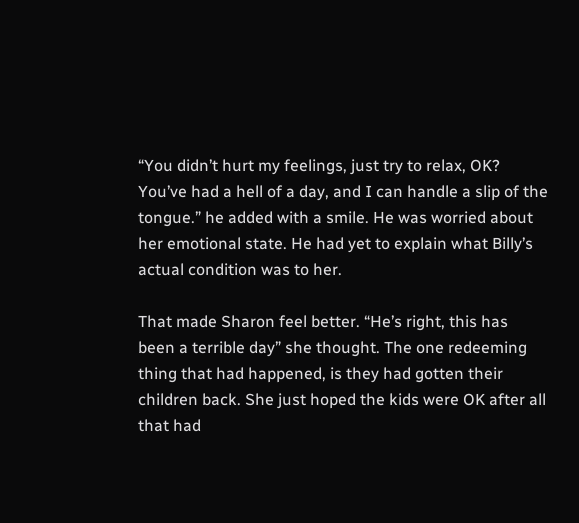“You didn’t hurt my feelings, just try to relax, OK? You’ve had a hell of a day, and I can handle a slip of the tongue.” he added with a smile. He was worried about her emotional state. He had yet to explain what Billy’s actual condition was to her.

That made Sharon feel better. “He’s right, this has been a terrible day” she thought. The one redeeming thing that had happened, is they had gotten their children back. She just hoped the kids were OK after all that had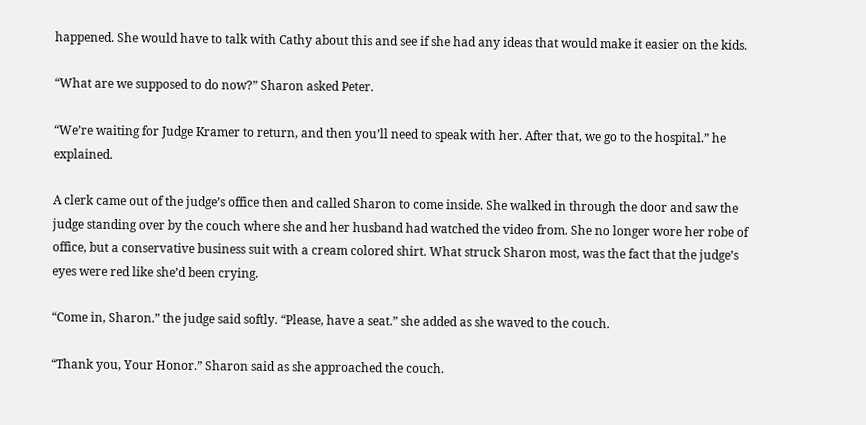happened. She would have to talk with Cathy about this and see if she had any ideas that would make it easier on the kids.

“What are we supposed to do now?” Sharon asked Peter.

“We’re waiting for Judge Kramer to return, and then you’ll need to speak with her. After that, we go to the hospital.” he explained.

A clerk came out of the judge’s office then and called Sharon to come inside. She walked in through the door and saw the judge standing over by the couch where she and her husband had watched the video from. She no longer wore her robe of office, but a conservative business suit with a cream colored shirt. What struck Sharon most, was the fact that the judge’s eyes were red like she’d been crying.

“Come in, Sharon.” the judge said softly. “Please, have a seat.” she added as she waved to the couch.

“Thank you, Your Honor.” Sharon said as she approached the couch.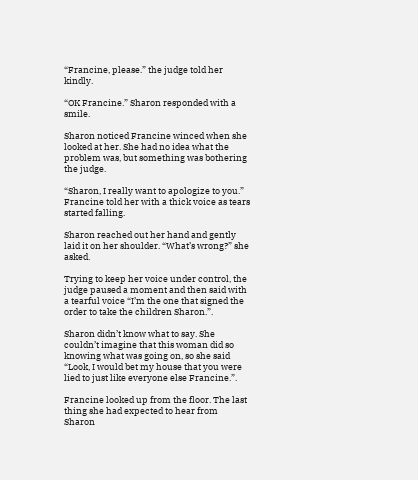“Francine, please.” the judge told her kindly.

“OK Francine.” Sharon responded with a smile.

Sharon noticed Francine winced when she looked at her. She had no idea what the problem was, but something was bothering the judge.

“Sharon, I really want to apologize to you.” Francine told her with a thick voice as tears started falling.

Sharon reached out her hand and gently laid it on her shoulder. “What’s wrong?” she asked.

Trying to keep her voice under control, the judge paused a moment and then said with a tearful voice “I’m the one that signed the order to take the children Sharon.”.

Sharon didn’t know what to say. She couldn’t imagine that this woman did so knowing what was going on, so she said “Look, I would bet my house that you were lied to just like everyone else Francine.”.

Francine looked up from the floor. The last thing she had expected to hear from Sharon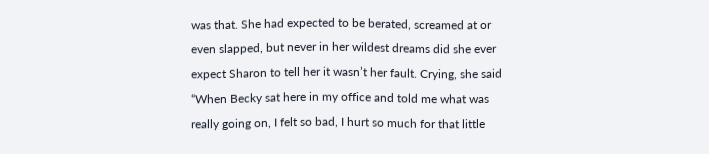was that. She had expected to be berated, screamed at or even slapped, but never in her wildest dreams did she ever expect Sharon to tell her it wasn’t her fault. Crying, she said “When Becky sat here in my office and told me what was really going on, I felt so bad, I hurt so much for that little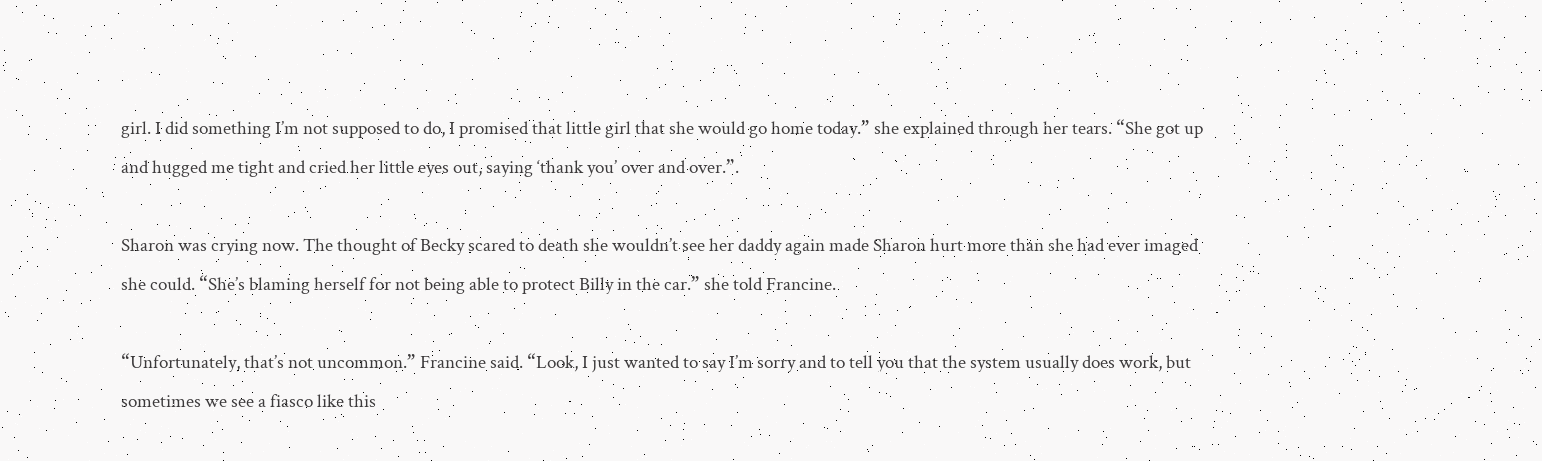girl. I did something I’m not supposed to do, I promised that little girl that she would go home today.” she explained through her tears. “She got up and hugged me tight and cried her little eyes out, saying ‘thank you’ over and over.”.

Sharon was crying now. The thought of Becky scared to death she wouldn’t see her daddy again made Sharon hurt more than she had ever imaged she could. “She’s blaming herself for not being able to protect Billy in the car.” she told Francine.

“Unfortunately, that’s not uncommon.” Francine said. “Look, I just wanted to say I’m sorry and to tell you that the system usually does work, but sometimes we see a fiasco like this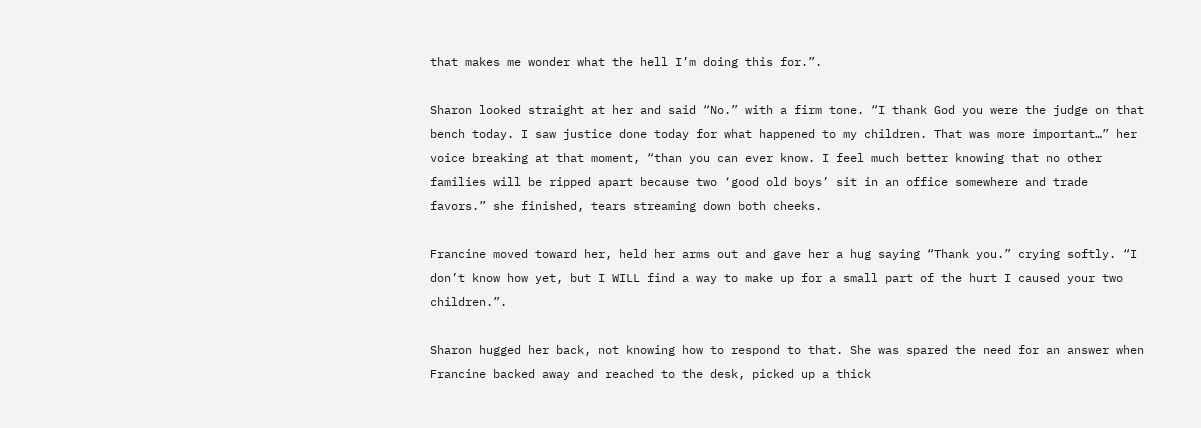that makes me wonder what the hell I’m doing this for.”.

Sharon looked straight at her and said “No.” with a firm tone. “I thank God you were the judge on that bench today. I saw justice done today for what happened to my children. That was more important…” her voice breaking at that moment, “than you can ever know. I feel much better knowing that no other families will be ripped apart because two ‘good old boys’ sit in an office somewhere and trade favors.” she finished, tears streaming down both cheeks.

Francine moved toward her, held her arms out and gave her a hug saying “Thank you.” crying softly. “I don’t know how yet, but I WILL find a way to make up for a small part of the hurt I caused your two children.”.

Sharon hugged her back, not knowing how to respond to that. She was spared the need for an answer when Francine backed away and reached to the desk, picked up a thick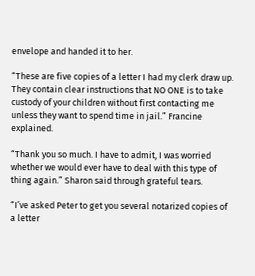envelope and handed it to her.

“These are five copies of a letter I had my clerk draw up. They contain clear instructions that NO ONE is to take custody of your children without first contacting me unless they want to spend time in jail.” Francine explained.

“Thank you so much. I have to admit, I was worried whether we would ever have to deal with this type of thing again.” Sharon said through grateful tears.

“I’ve asked Peter to get you several notarized copies of a letter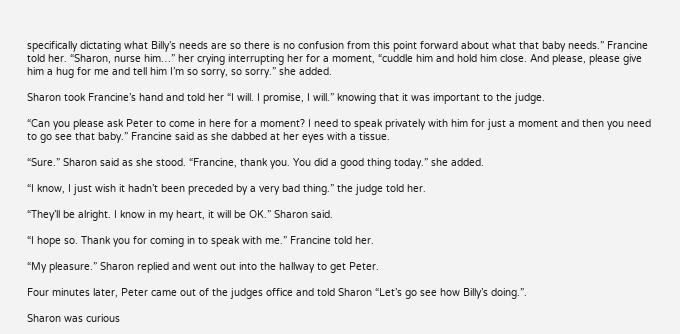specifically dictating what Billy’s needs are so there is no confusion from this point forward about what that baby needs.” Francine told her. “Sharon, nurse him…” her crying interrupting her for a moment, “cuddle him and hold him close. And please, please give him a hug for me and tell him I’m so sorry, so sorry.” she added.

Sharon took Francine’s hand and told her “I will. I promise, I will.” knowing that it was important to the judge.

“Can you please ask Peter to come in here for a moment? I need to speak privately with him for just a moment and then you need to go see that baby.” Francine said as she dabbed at her eyes with a tissue.

“Sure.” Sharon said as she stood. “Francine, thank you. You did a good thing today.” she added.

“I know, I just wish it hadn’t been preceded by a very bad thing.” the judge told her.

“They’ll be alright. I know in my heart, it will be OK.” Sharon said.

“I hope so. Thank you for coming in to speak with me.” Francine told her.

“My pleasure.” Sharon replied and went out into the hallway to get Peter.

Four minutes later, Peter came out of the judges office and told Sharon “Let’s go see how Billy’s doing.”.

Sharon was curious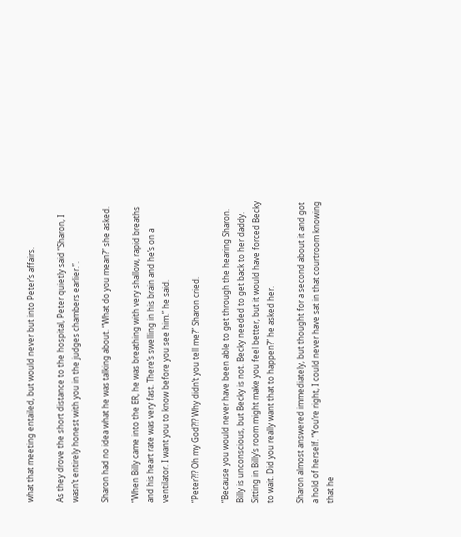what that meeting entailed, but would never but into Peter’s affairs.

As they drove the short distance to the hospital, Peter quietly said “Sharon, I wasn’t entirely honest with you in the judges chambers earlier.”.

Sharon had no idea what he was talking about. “What do you mean?” she asked.

“When Billy came into the ER, he was breathing with very shallow, rapid breaths and his heart rate was very fast. There’s swelling in his brain and he’s on a ventilator. I want you to know before you see him.” he said.

“Peter?!? Oh my God?!? Why didn’t you tell me?” Sharon cried.

“Because you would never have been able to get through the hearing Sharon. Billy is unconscious, but Becky is not. Becky needed to get back to her daddy. Sitting in Billy’s room might make you feel better, but it would have forced Becky to wait. Did you really want that to happen?” he asked her.

Sharon almost answered immediately, but thought for a second about it and got a hold of herself. “You’re right, I could never have sat in that courtroom knowing that he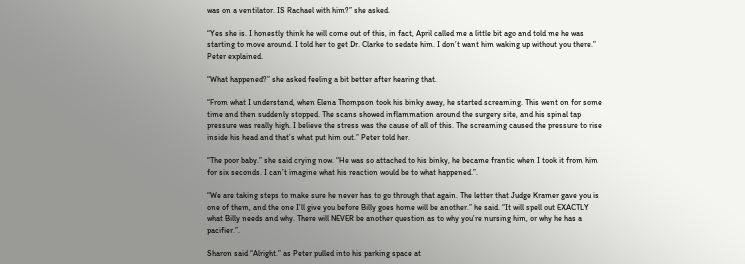was on a ventilator. IS Rachael with him?” she asked.

“Yes she is. I honestly think he will come out of this, in fact, April called me a little bit ago and told me he was starting to move around. I told her to get Dr. Clarke to sedate him. I don’t want him waking up without you there.” Peter explained.

“What happened?” she asked feeling a bit better after hearing that.

“From what I understand, when Elena Thompson took his binky away, he started screaming. This went on for some time and then suddenly stopped. The scans showed inflammation around the surgery site, and his spinal tap pressure was really high. I believe the stress was the cause of all of this. The screaming caused the pressure to rise inside his head and that’s what put him out.” Peter told her.

“The poor baby.” she said crying now. “He was so attached to his binky, he became frantic when I took it from him for six seconds. I can’t imagine what his reaction would be to what happened.”.

“We are taking steps to make sure he never has to go through that again. The letter that Judge Kramer gave you is one of them, and the one I’ll give you before Billy goes home will be another.” he said. “It will spell out EXACTLY what Billy needs and why. There will NEVER be another question as to why you’re nursing him, or why he has a pacifier.”.

Sharon said “Alright.” as Peter pulled into his parking space at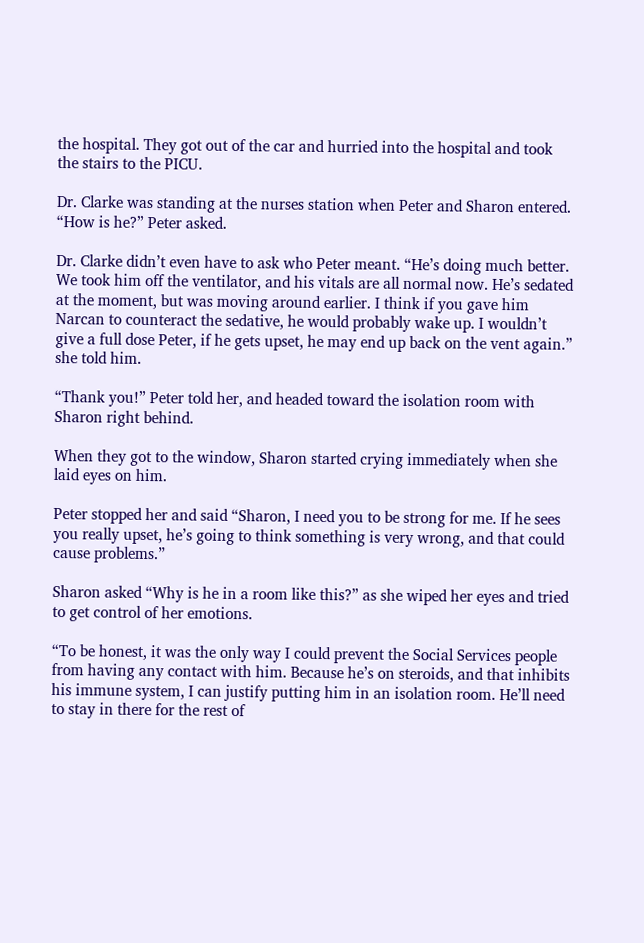the hospital. They got out of the car and hurried into the hospital and took the stairs to the PICU.

Dr. Clarke was standing at the nurses station when Peter and Sharon entered. “How is he?” Peter asked.

Dr. Clarke didn’t even have to ask who Peter meant. “He’s doing much better. We took him off the ventilator, and his vitals are all normal now. He’s sedated at the moment, but was moving around earlier. I think if you gave him Narcan to counteract the sedative, he would probably wake up. I wouldn’t give a full dose Peter, if he gets upset, he may end up back on the vent again.” she told him.

“Thank you!” Peter told her, and headed toward the isolation room with Sharon right behind.

When they got to the window, Sharon started crying immediately when she laid eyes on him.

Peter stopped her and said “Sharon, I need you to be strong for me. If he sees you really upset, he’s going to think something is very wrong, and that could cause problems.”

Sharon asked “Why is he in a room like this?” as she wiped her eyes and tried to get control of her emotions.

“To be honest, it was the only way I could prevent the Social Services people from having any contact with him. Because he’s on steroids, and that inhibits his immune system, I can justify putting him in an isolation room. He’ll need to stay in there for the rest of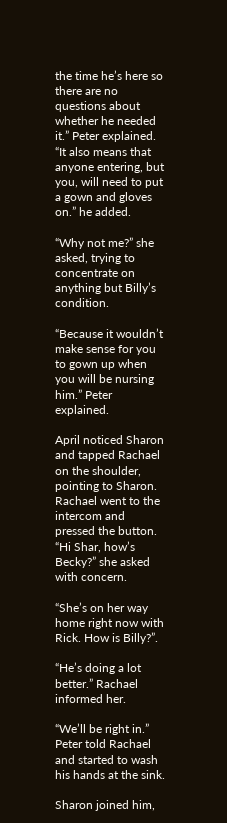the time he’s here so there are no questions about whether he needed it.” Peter explained. “It also means that anyone entering, but you, will need to put a gown and gloves on.” he added.

“Why not me?” she asked, trying to concentrate on anything but Billy’s condition.

“Because it wouldn’t make sense for you to gown up when you will be nursing him.” Peter explained.

April noticed Sharon and tapped Rachael on the shoulder, pointing to Sharon. Rachael went to the intercom and pressed the button. “Hi Shar, how’s Becky?” she asked with concern.

“She’s on her way home right now with Rick. How is Billy?”.

“He’s doing a lot better.” Rachael informed her.

“We’ll be right in.” Peter told Rachael and started to wash his hands at the sink.

Sharon joined him,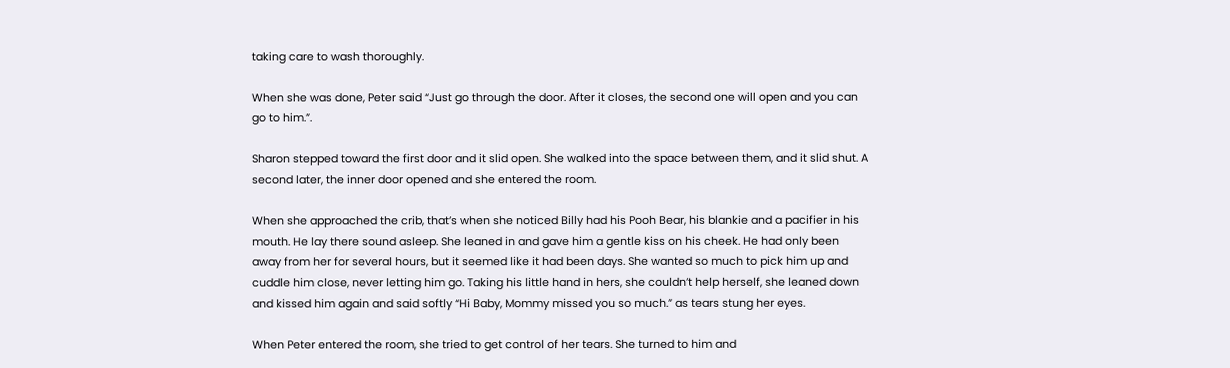taking care to wash thoroughly.

When she was done, Peter said “Just go through the door. After it closes, the second one will open and you can go to him.”.

Sharon stepped toward the first door and it slid open. She walked into the space between them, and it slid shut. A second later, the inner door opened and she entered the room.

When she approached the crib, that’s when she noticed Billy had his Pooh Bear, his blankie and a pacifier in his mouth. He lay there sound asleep. She leaned in and gave him a gentle kiss on his cheek. He had only been away from her for several hours, but it seemed like it had been days. She wanted so much to pick him up and cuddle him close, never letting him go. Taking his little hand in hers, she couldn’t help herself, she leaned down and kissed him again and said softly “Hi Baby, Mommy missed you so much.” as tears stung her eyes.

When Peter entered the room, she tried to get control of her tears. She turned to him and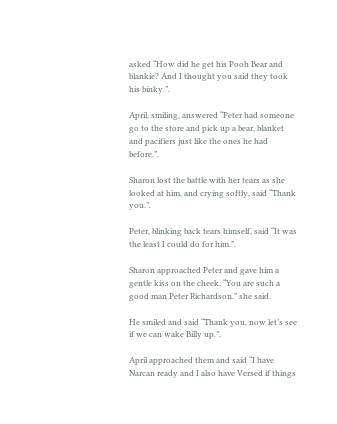asked “How did he get his Pooh Bear and blankie? And I thought you said they took his binky.”.

April, smiling, answered “Peter had someone go to the store and pick up a bear, blanket and pacifiers just like the ones he had before.”.

Sharon lost the battle with her tears as she looked at him, and crying softly, said “Thank you.”.

Peter, blinking back tears himself, said “It was the least I could do for him.”.

Sharon approached Peter and gave him a gentle kiss on the cheek. “You are such a good man Peter Richardson.” she said.

He smiled and said “Thank you, now let’s see if we can wake Billy up.”.

April approached them and said “I have Narcan ready and I also have Versed if things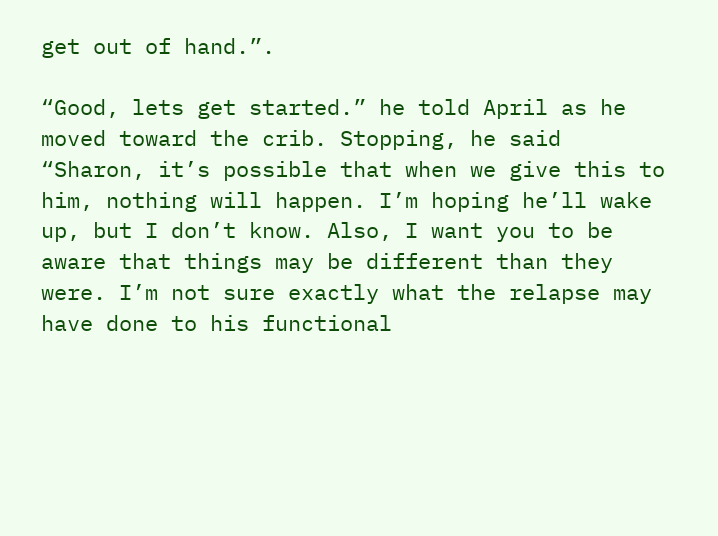get out of hand.”.

“Good, lets get started.” he told April as he moved toward the crib. Stopping, he said “Sharon, it’s possible that when we give this to him, nothing will happen. I’m hoping he’ll wake up, but I don’t know. Also, I want you to be aware that things may be different than they were. I’m not sure exactly what the relapse may have done to his functional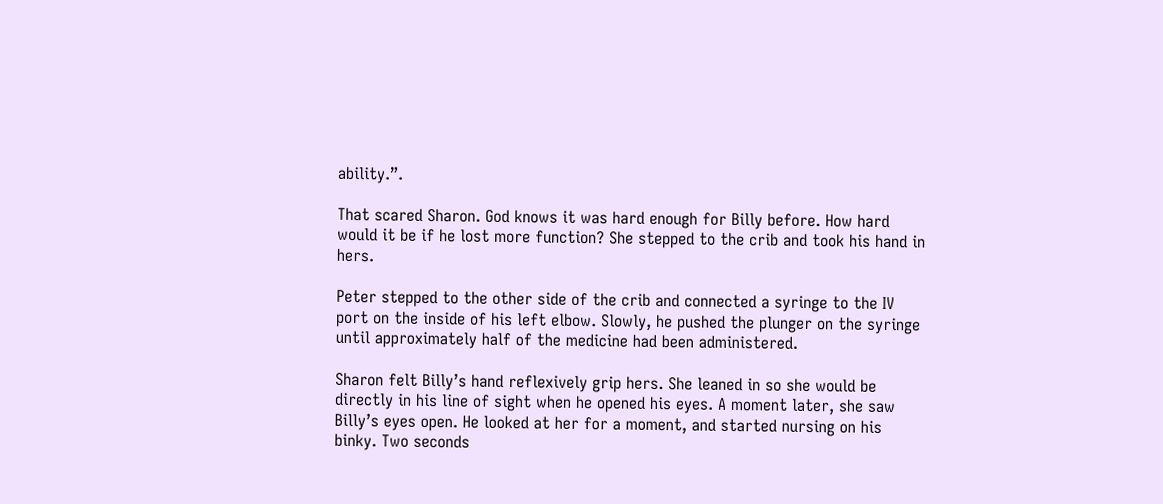ability.”.

That scared Sharon. God knows it was hard enough for Billy before. How hard would it be if he lost more function? She stepped to the crib and took his hand in hers.

Peter stepped to the other side of the crib and connected a syringe to the IV port on the inside of his left elbow. Slowly, he pushed the plunger on the syringe until approximately half of the medicine had been administered.

Sharon felt Billy’s hand reflexively grip hers. She leaned in so she would be directly in his line of sight when he opened his eyes. A moment later, she saw Billy’s eyes open. He looked at her for a moment, and started nursing on his binky. Two seconds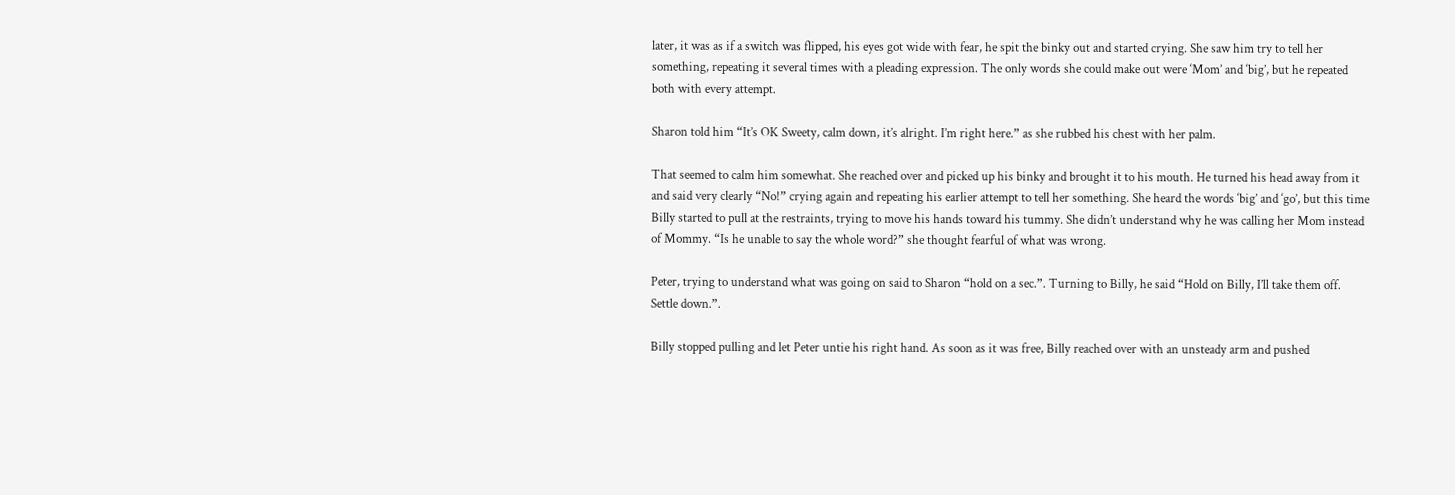later, it was as if a switch was flipped, his eyes got wide with fear, he spit the binky out and started crying. She saw him try to tell her something, repeating it several times with a pleading expression. The only words she could make out were ‘Mom’ and ‘big’, but he repeated both with every attempt.

Sharon told him “It’s OK Sweety, calm down, it’s alright. I’m right here.” as she rubbed his chest with her palm.

That seemed to calm him somewhat. She reached over and picked up his binky and brought it to his mouth. He turned his head away from it and said very clearly “No!” crying again and repeating his earlier attempt to tell her something. She heard the words ‘big’ and ‘go’, but this time Billy started to pull at the restraints, trying to move his hands toward his tummy. She didn’t understand why he was calling her Mom instead of Mommy. “Is he unable to say the whole word?” she thought fearful of what was wrong.

Peter, trying to understand what was going on said to Sharon “hold on a sec.”. Turning to Billy, he said “Hold on Billy, I’ll take them off. Settle down.”.

Billy stopped pulling and let Peter untie his right hand. As soon as it was free, Billy reached over with an unsteady arm and pushed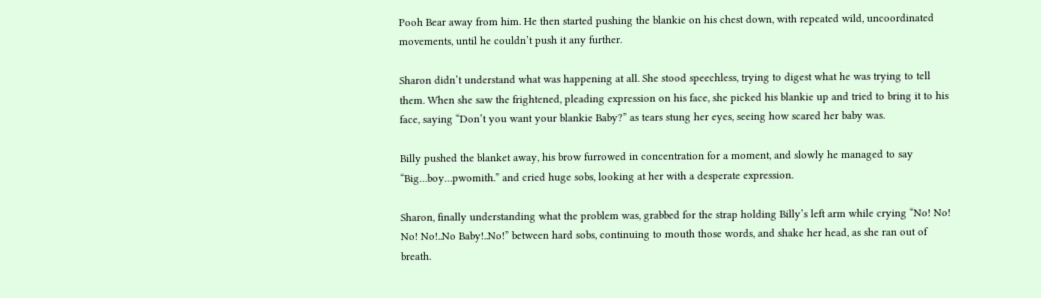Pooh Bear away from him. He then started pushing the blankie on his chest down, with repeated wild, uncoordinated movements, until he couldn’t push it any further.

Sharon didn’t understand what was happening at all. She stood speechless, trying to digest what he was trying to tell them. When she saw the frightened, pleading expression on his face, she picked his blankie up and tried to bring it to his face, saying “Don’t you want your blankie Baby?” as tears stung her eyes, seeing how scared her baby was.

Billy pushed the blanket away, his brow furrowed in concentration for a moment, and slowly he managed to say “Big…boy…pwomith.” and cried huge sobs, looking at her with a desperate expression.

Sharon, finally understanding what the problem was, grabbed for the strap holding Billy’s left arm while crying “No! No! No! No!..No Baby!..No!” between hard sobs, continuing to mouth those words, and shake her head, as she ran out of breath.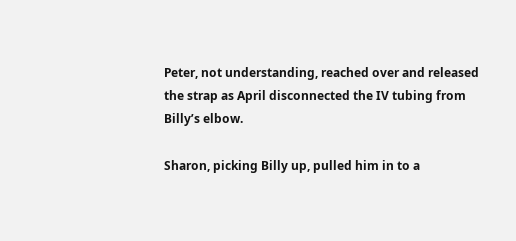Peter, not understanding, reached over and released the strap as April disconnected the IV tubing from Billy’s elbow.

Sharon, picking Billy up, pulled him in to a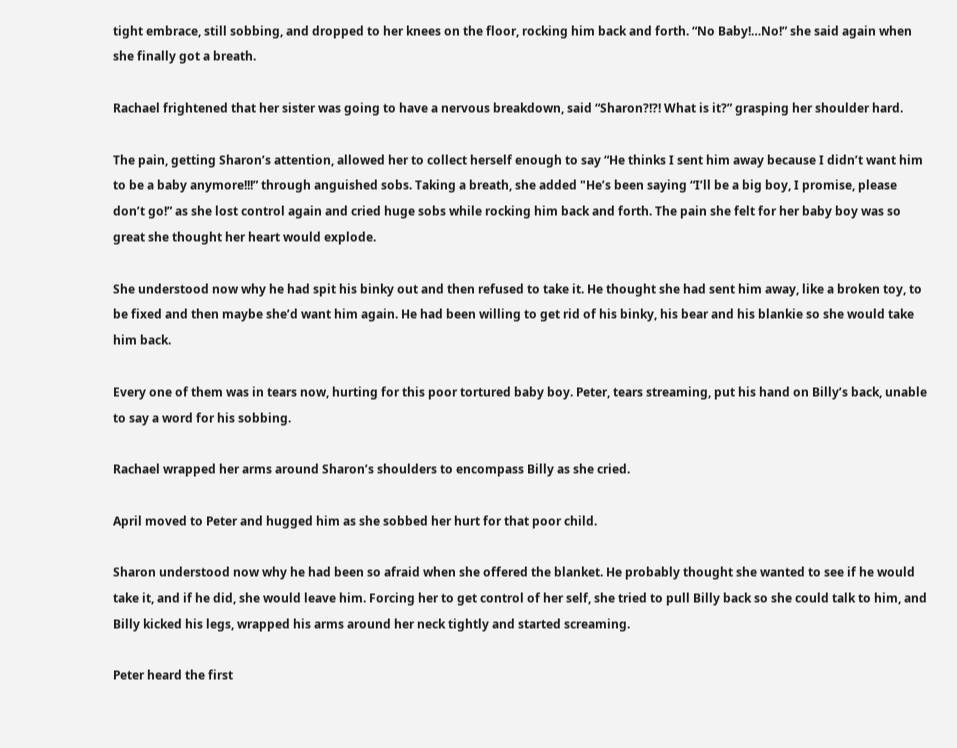tight embrace, still sobbing, and dropped to her knees on the floor, rocking him back and forth. “No Baby!…No!” she said again when she finally got a breath.

Rachael frightened that her sister was going to have a nervous breakdown, said “Sharon?!?! What is it?” grasping her shoulder hard.

The pain, getting Sharon’s attention, allowed her to collect herself enough to say “He thinks I sent him away because I didn’t want him to be a baby anymore!!!” through anguished sobs. Taking a breath, she added "He’s been saying “I’ll be a big boy, I promise, please don’t go!” as she lost control again and cried huge sobs while rocking him back and forth. The pain she felt for her baby boy was so great she thought her heart would explode.

She understood now why he had spit his binky out and then refused to take it. He thought she had sent him away, like a broken toy, to be fixed and then maybe she’d want him again. He had been willing to get rid of his binky, his bear and his blankie so she would take him back.

Every one of them was in tears now, hurting for this poor tortured baby boy. Peter, tears streaming, put his hand on Billy’s back, unable to say a word for his sobbing.

Rachael wrapped her arms around Sharon’s shoulders to encompass Billy as she cried.

April moved to Peter and hugged him as she sobbed her hurt for that poor child.

Sharon understood now why he had been so afraid when she offered the blanket. He probably thought she wanted to see if he would take it, and if he did, she would leave him. Forcing her to get control of her self, she tried to pull Billy back so she could talk to him, and Billy kicked his legs, wrapped his arms around her neck tightly and started screaming.

Peter heard the first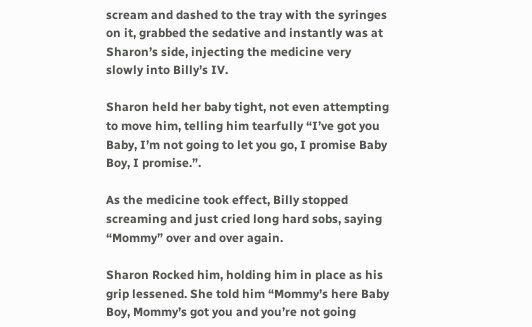scream and dashed to the tray with the syringes on it, grabbed the sedative and instantly was at Sharon’s side, injecting the medicine very slowly into Billy’s IV.

Sharon held her baby tight, not even attempting to move him, telling him tearfully “I’ve got you Baby, I’m not going to let you go, I promise Baby Boy, I promise.”.

As the medicine took effect, Billy stopped screaming and just cried long hard sobs, saying “Mommy” over and over again.

Sharon Rocked him, holding him in place as his grip lessened. She told him “Mommy’s here Baby Boy, Mommy’s got you and you’re not going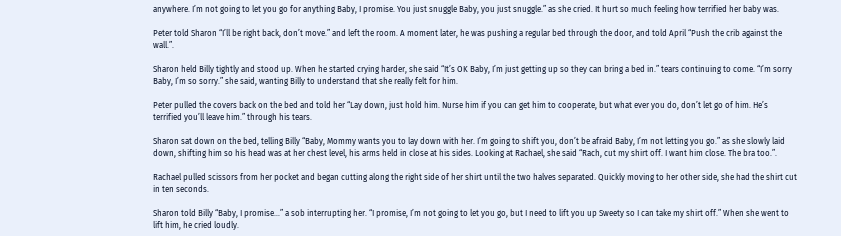anywhere. I’m not going to let you go for anything Baby, I promise. You just snuggle Baby, you just snuggle.” as she cried. It hurt so much feeling how terrified her baby was.

Peter told Sharon “I’ll be right back, don’t move.” and left the room. A moment later, he was pushing a regular bed through the door, and told April “Push the crib against the wall.”.

Sharon held Billy tightly and stood up. When he started crying harder, she said “It’s OK Baby, I’m just getting up so they can bring a bed in.” tears continuing to come. “I’m sorry Baby, I’m so sorry.” she said, wanting Billy to understand that she really felt for him.

Peter pulled the covers back on the bed and told her “Lay down, just hold him. Nurse him if you can get him to cooperate, but what ever you do, don’t let go of him. He’s terrified you’ll leave him.” through his tears.

Sharon sat down on the bed, telling Billy “Baby, Mommy wants you to lay down with her. I’m going to shift you, don’t be afraid Baby, I’m not letting you go.” as she slowly laid down, shifting him so his head was at her chest level, his arms held in close at his sides. Looking at Rachael, she said “Rach, cut my shirt off. I want him close. The bra too.”.

Rachael pulled scissors from her pocket and began cutting along the right side of her shirt until the two halves separated. Quickly moving to her other side, she had the shirt cut in ten seconds.

Sharon told Billy “Baby, I promise…” a sob interrupting her. “I promise, I’m not going to let you go, but I need to lift you up Sweety so I can take my shirt off.” When she went to lift him, he cried loudly.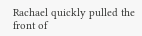Rachael quickly pulled the front of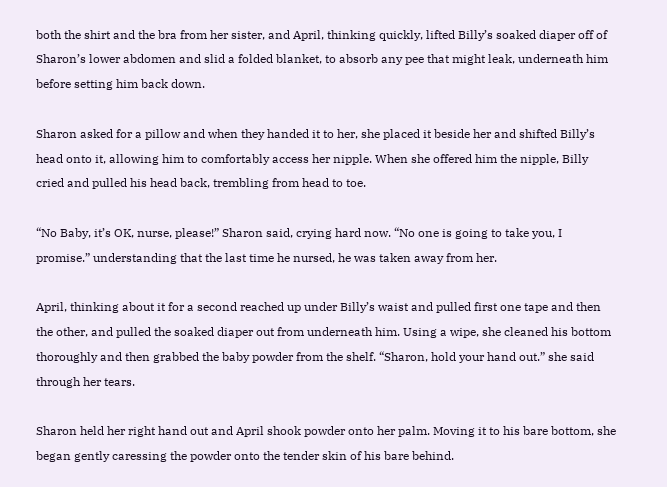both the shirt and the bra from her sister, and April, thinking quickly, lifted Billy’s soaked diaper off of Sharon’s lower abdomen and slid a folded blanket, to absorb any pee that might leak, underneath him before setting him back down.

Sharon asked for a pillow and when they handed it to her, she placed it beside her and shifted Billy’s head onto it, allowing him to comfortably access her nipple. When she offered him the nipple, Billy cried and pulled his head back, trembling from head to toe.

“No Baby, it’s OK, nurse, please!” Sharon said, crying hard now. “No one is going to take you, I promise.” understanding that the last time he nursed, he was taken away from her.

April, thinking about it for a second reached up under Billy’s waist and pulled first one tape and then the other, and pulled the soaked diaper out from underneath him. Using a wipe, she cleaned his bottom thoroughly and then grabbed the baby powder from the shelf. “Sharon, hold your hand out.” she said through her tears.

Sharon held her right hand out and April shook powder onto her palm. Moving it to his bare bottom, she began gently caressing the powder onto the tender skin of his bare behind.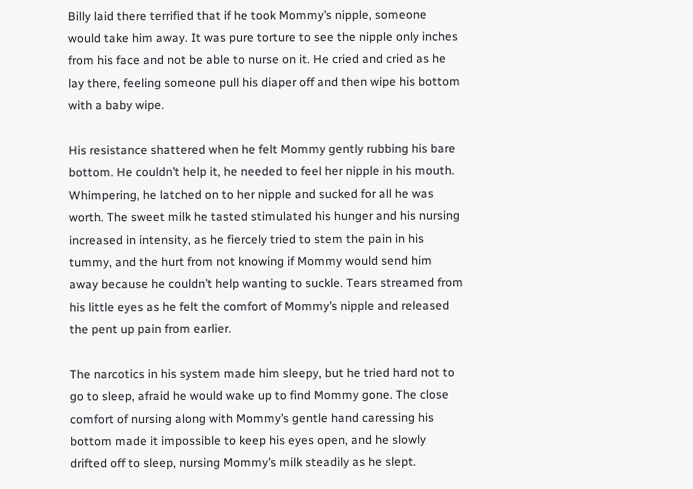Billy laid there terrified that if he took Mommy’s nipple, someone would take him away. It was pure torture to see the nipple only inches from his face and not be able to nurse on it. He cried and cried as he lay there, feeling someone pull his diaper off and then wipe his bottom with a baby wipe.

His resistance shattered when he felt Mommy gently rubbing his bare bottom. He couldn’t help it, he needed to feel her nipple in his mouth. Whimpering, he latched on to her nipple and sucked for all he was worth. The sweet milk he tasted stimulated his hunger and his nursing increased in intensity, as he fiercely tried to stem the pain in his tummy, and the hurt from not knowing if Mommy would send him away because he couldn’t help wanting to suckle. Tears streamed from his little eyes as he felt the comfort of Mommy’s nipple and released the pent up pain from earlier.

The narcotics in his system made him sleepy, but he tried hard not to go to sleep, afraid he would wake up to find Mommy gone. The close comfort of nursing along with Mommy’s gentle hand caressing his bottom made it impossible to keep his eyes open, and he slowly drifted off to sleep, nursing Mommy’s milk steadily as he slept.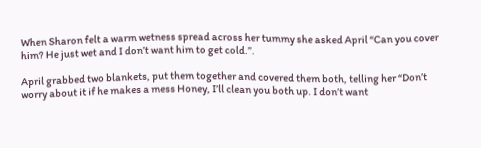When Sharon felt a warm wetness spread across her tummy she asked April “Can you cover him? He just wet and I don’t want him to get cold.”.

April grabbed two blankets, put them together and covered them both, telling her “Don’t worry about it if he makes a mess Honey, I’ll clean you both up. I don’t want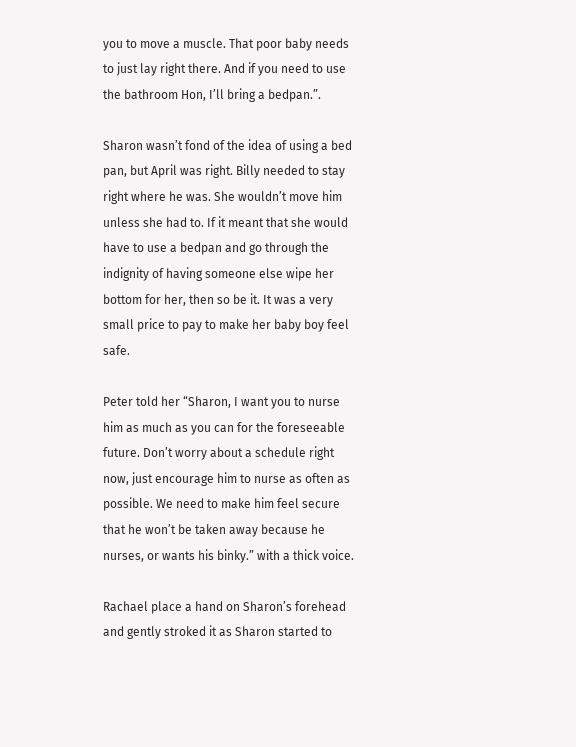you to move a muscle. That poor baby needs to just lay right there. And if you need to use the bathroom Hon, I’ll bring a bedpan.”.

Sharon wasn’t fond of the idea of using a bed pan, but April was right. Billy needed to stay right where he was. She wouldn’t move him unless she had to. If it meant that she would have to use a bedpan and go through the indignity of having someone else wipe her bottom for her, then so be it. It was a very small price to pay to make her baby boy feel safe.

Peter told her “Sharon, I want you to nurse him as much as you can for the foreseeable future. Don’t worry about a schedule right now, just encourage him to nurse as often as possible. We need to make him feel secure that he won’t be taken away because he nurses, or wants his binky.” with a thick voice.

Rachael place a hand on Sharon’s forehead and gently stroked it as Sharon started to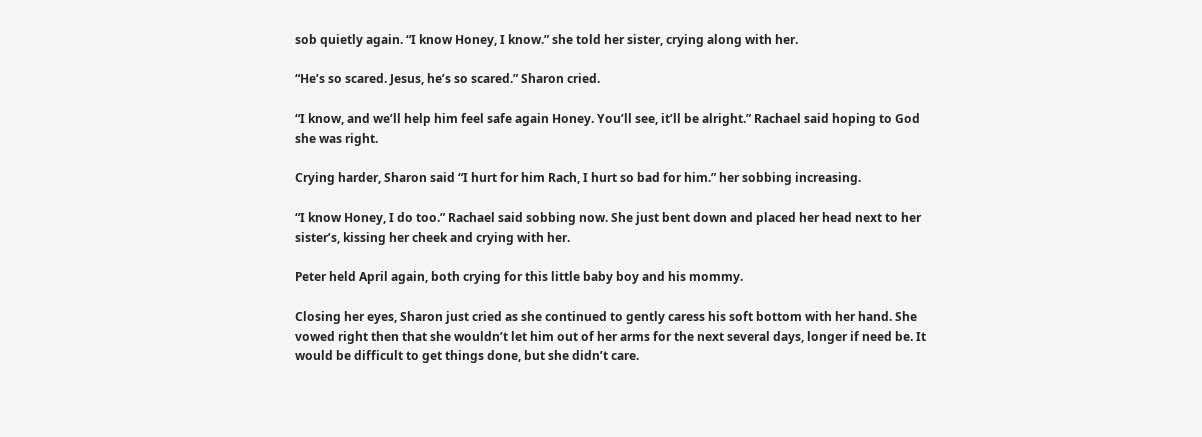sob quietly again. “I know Honey, I know.” she told her sister, crying along with her.

“He’s so scared. Jesus, he’s so scared.” Sharon cried.

“I know, and we’ll help him feel safe again Honey. You’ll see, it’ll be alright.” Rachael said hoping to God she was right.

Crying harder, Sharon said “I hurt for him Rach, I hurt so bad for him.” her sobbing increasing.

“I know Honey, I do too.” Rachael said sobbing now. She just bent down and placed her head next to her sister’s, kissing her cheek and crying with her.

Peter held April again, both crying for this little baby boy and his mommy.

Closing her eyes, Sharon just cried as she continued to gently caress his soft bottom with her hand. She vowed right then that she wouldn’t let him out of her arms for the next several days, longer if need be. It would be difficult to get things done, but she didn’t care.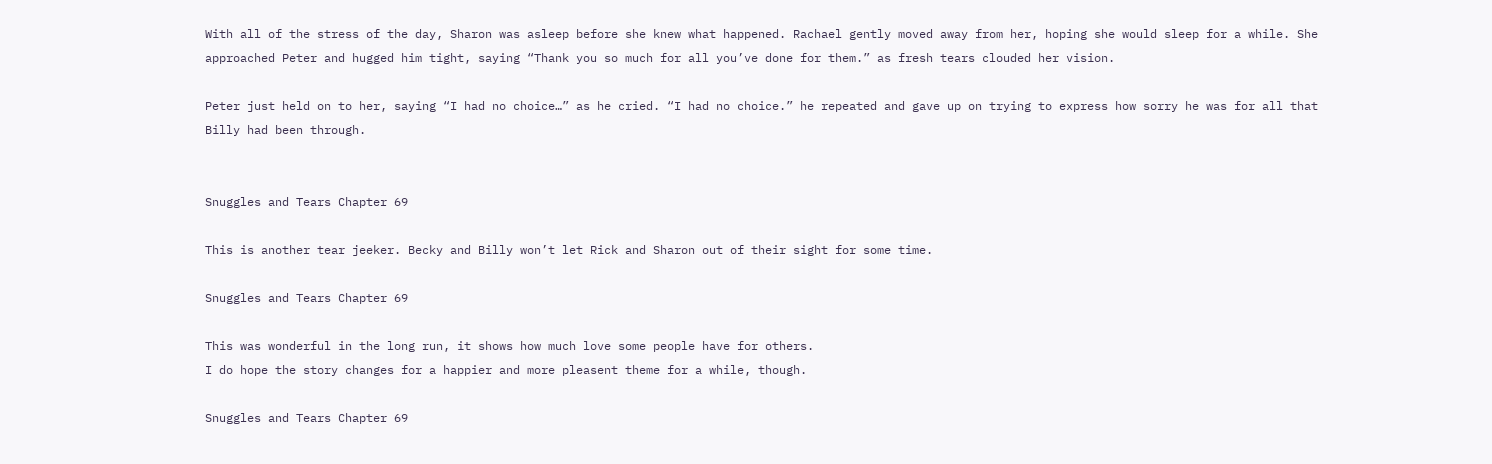With all of the stress of the day, Sharon was asleep before she knew what happened. Rachael gently moved away from her, hoping she would sleep for a while. She approached Peter and hugged him tight, saying “Thank you so much for all you’ve done for them.” as fresh tears clouded her vision.

Peter just held on to her, saying “I had no choice…” as he cried. “I had no choice.” he repeated and gave up on trying to express how sorry he was for all that Billy had been through.


Snuggles and Tears Chapter 69

This is another tear jeeker. Becky and Billy won’t let Rick and Sharon out of their sight for some time.

Snuggles and Tears Chapter 69

This was wonderful in the long run, it shows how much love some people have for others.
I do hope the story changes for a happier and more pleasent theme for a while, though.

Snuggles and Tears Chapter 69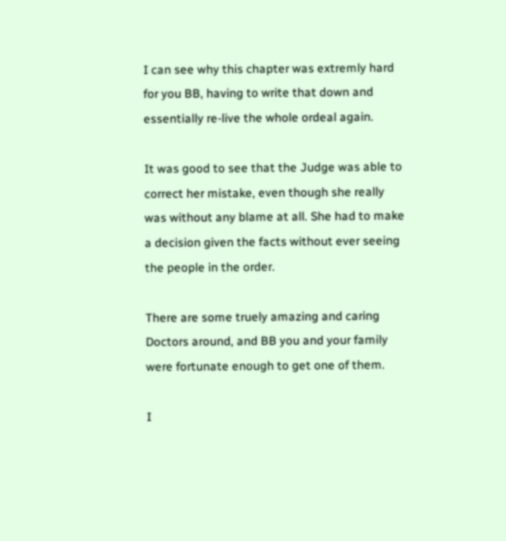I can see why this chapter was extremly hard for you BB, having to write that down and essentially re-live the whole ordeal again.

It was good to see that the Judge was able to correct her mistake, even though she really was without any blame at all. She had to make a decision given the facts without ever seeing the people in the order.

There are some truely amazing and caring Doctors around, and BB you and your family were fortunate enough to get one of them.

I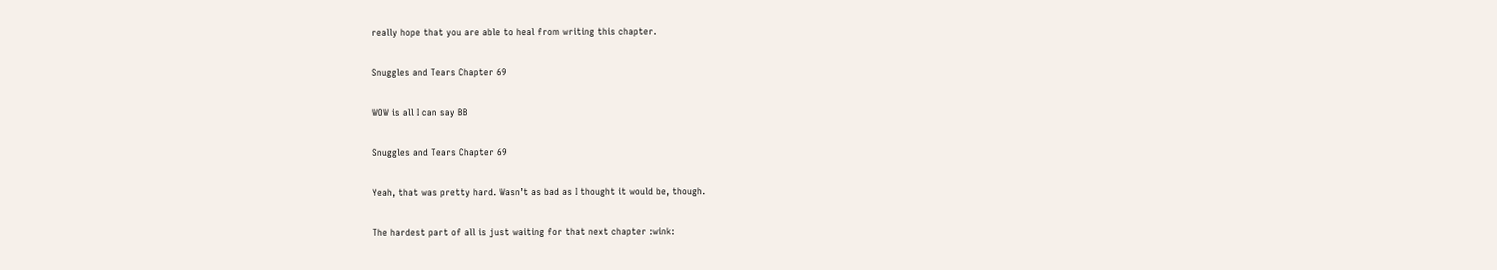really hope that you are able to heal from writing this chapter.

Snuggles and Tears Chapter 69

WOW is all I can say BB

Snuggles and Tears Chapter 69

Yeah, that was pretty hard. Wasn’t as bad as I thought it would be, though.

The hardest part of all is just waiting for that next chapter :wink: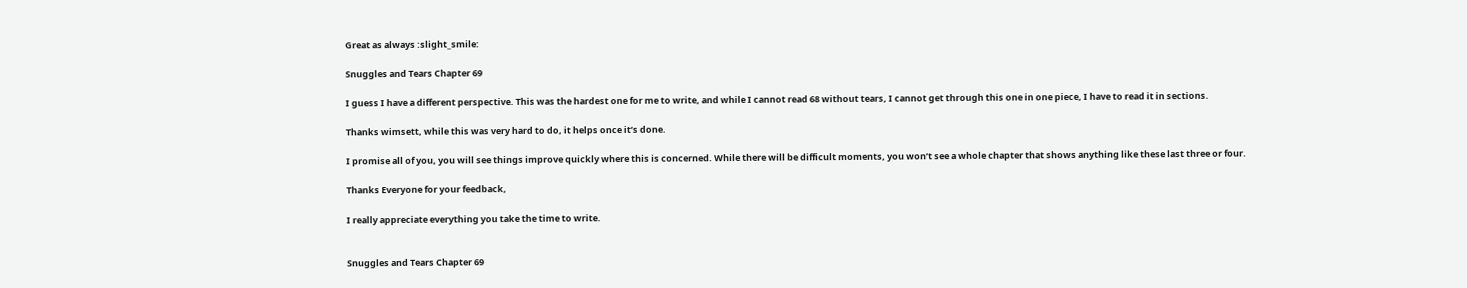Great as always :slight_smile:

Snuggles and Tears Chapter 69

I guess I have a different perspective. This was the hardest one for me to write, and while I cannot read 68 without tears, I cannot get through this one in one piece, I have to read it in sections.

Thanks wimsett, while this was very hard to do, it helps once it’s done.

I promise all of you, you will see things improve quickly where this is concerned. While there will be difficult moments, you won’t see a whole chapter that shows anything like these last three or four.

Thanks Everyone for your feedback,

I really appreciate everything you take the time to write.


Snuggles and Tears Chapter 69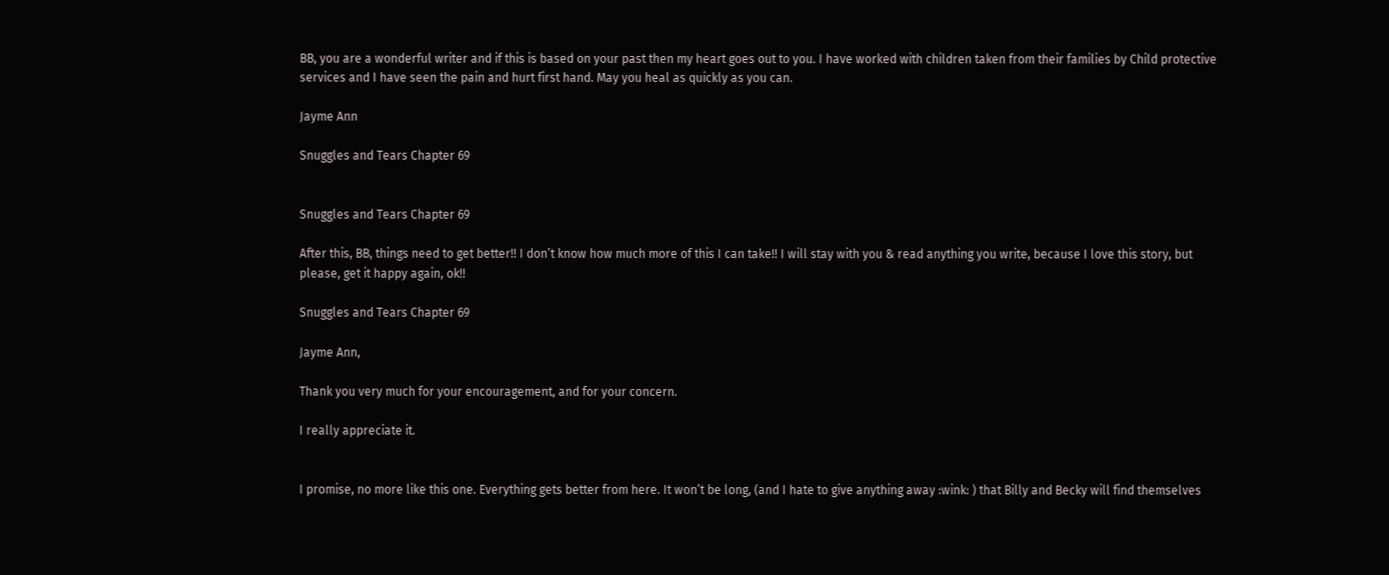BB, you are a wonderful writer and if this is based on your past then my heart goes out to you. I have worked with children taken from their families by Child protective services and I have seen the pain and hurt first hand. May you heal as quickly as you can.

Jayme Ann

Snuggles and Tears Chapter 69


Snuggles and Tears Chapter 69

After this, BB, things need to get better!! I don’t know how much more of this I can take!! I will stay with you & read anything you write, because I love this story, but please, get it happy again, ok!!

Snuggles and Tears Chapter 69

Jayme Ann,

Thank you very much for your encouragement, and for your concern.

I really appreciate it.


I promise, no more like this one. Everything gets better from here. It won’t be long, (and I hate to give anything away :wink: ) that Billy and Becky will find themselves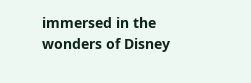immersed in the wonders of Disney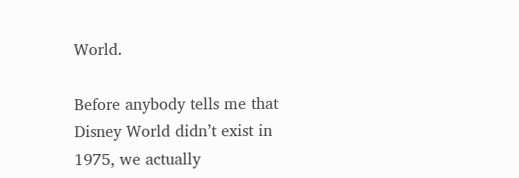World.

Before anybody tells me that Disney World didn’t exist in 1975, we actually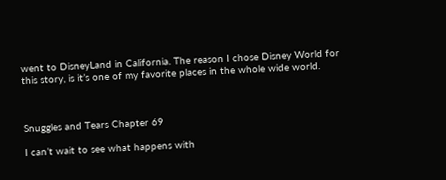went to DisneyLand in California. The reason I chose Disney World for this story, is it’s one of my favorite places in the whole wide world.



Snuggles and Tears Chapter 69

I can’t wait to see what happens with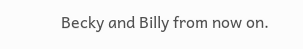Becky and Billy from now on.